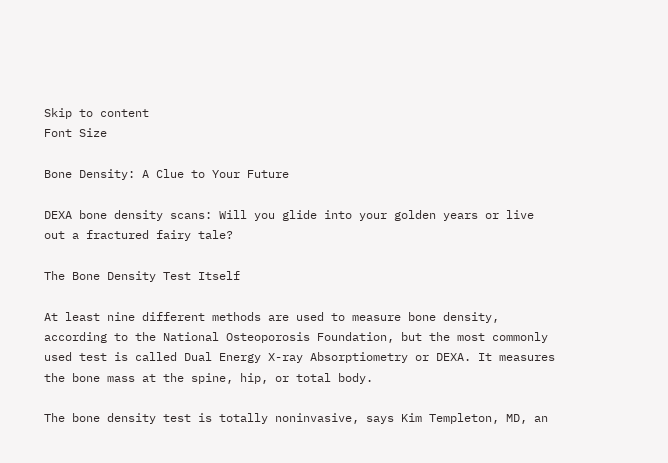Skip to content
Font Size

Bone Density: A Clue to Your Future

DEXA bone density scans: Will you glide into your golden years or live out a fractured fairy tale?

The Bone Density Test Itself

At least nine different methods are used to measure bone density, according to the National Osteoporosis Foundation, but the most commonly used test is called Dual Energy X-ray Absorptiometry or DEXA. It measures the bone mass at the spine, hip, or total body.

The bone density test is totally noninvasive, says Kim Templeton, MD, an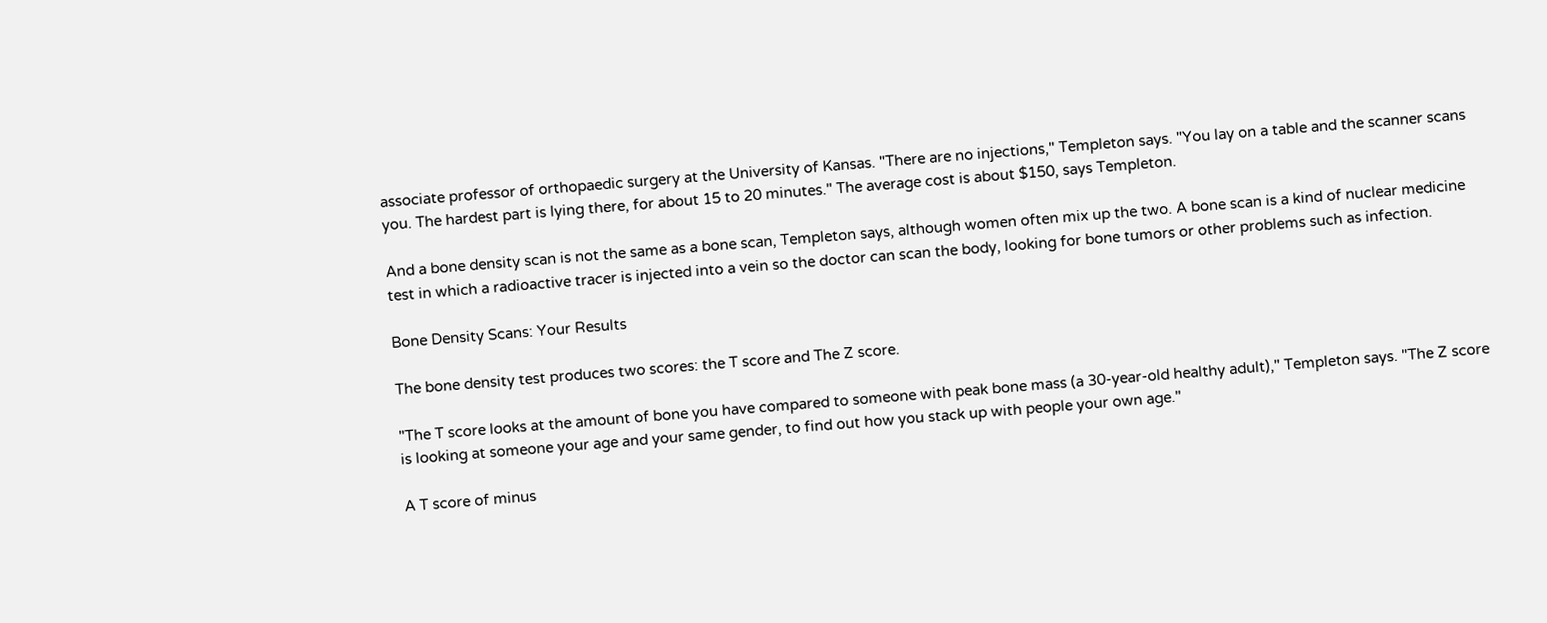associate professor of orthopaedic surgery at the University of Kansas. "There are no injections," Templeton says. "You lay on a table and the scanner scans you. The hardest part is lying there, for about 15 to 20 minutes." The average cost is about $150, says Templeton.

And a bone density scan is not the same as a bone scan, Templeton says, although women often mix up the two. A bone scan is a kind of nuclear medicine test in which a radioactive tracer is injected into a vein so the doctor can scan the body, looking for bone tumors or other problems such as infection.

Bone Density Scans: Your Results

The bone density test produces two scores: the T score and The Z score.

"The T score looks at the amount of bone you have compared to someone with peak bone mass (a 30-year-old healthy adult)," Templeton says. "The Z score is looking at someone your age and your same gender, to find out how you stack up with people your own age."

A T score of minus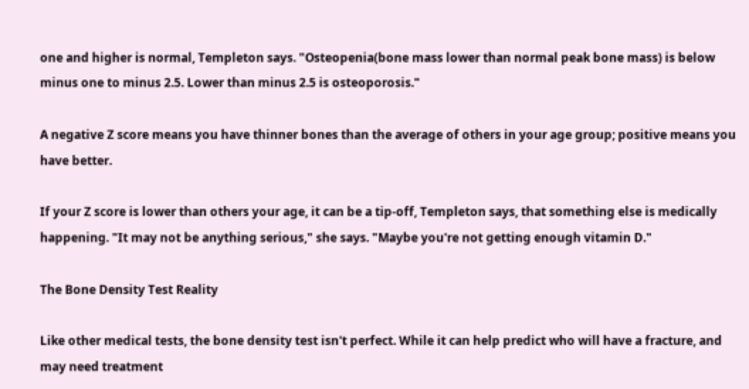one and higher is normal, Templeton says. "Osteopenia(bone mass lower than normal peak bone mass) is below minus one to minus 2.5. Lower than minus 2.5 is osteoporosis."

A negative Z score means you have thinner bones than the average of others in your age group; positive means you have better.

If your Z score is lower than others your age, it can be a tip-off, Templeton says, that something else is medically happening. "It may not be anything serious," she says. "Maybe you're not getting enough vitamin D."

The Bone Density Test Reality

Like other medical tests, the bone density test isn't perfect. While it can help predict who will have a fracture, and may need treatment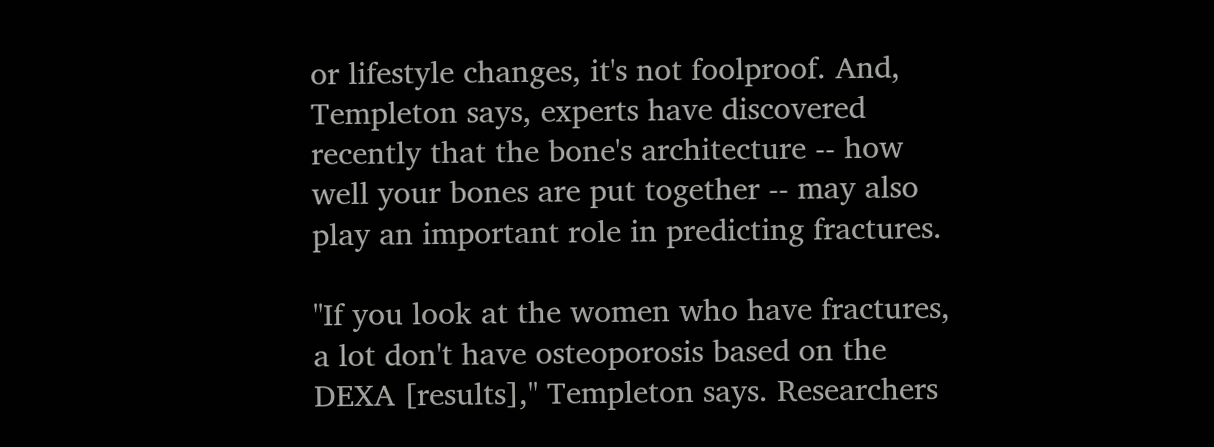or lifestyle changes, it's not foolproof. And, Templeton says, experts have discovered recently that the bone's architecture -- how well your bones are put together -- may also play an important role in predicting fractures.

"If you look at the women who have fractures, a lot don't have osteoporosis based on the DEXA [results]," Templeton says. Researchers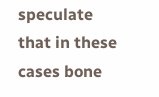speculate that in these cases bone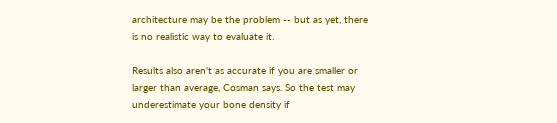architecture may be the problem -- but as yet, there is no realistic way to evaluate it.

Results also aren't as accurate if you are smaller or larger than average, Cosman says. So the test may underestimate your bone density if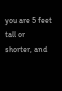you are 5 feet tall or shorter, and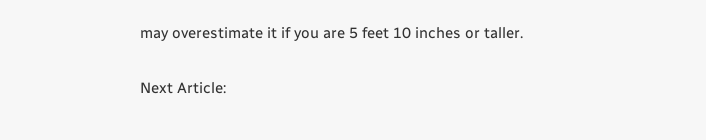may overestimate it if you are 5 feet 10 inches or taller.

Next Article: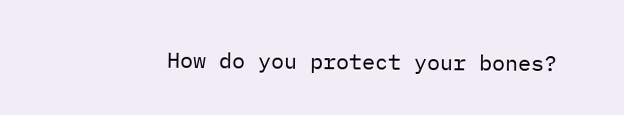How do you protect your bones?